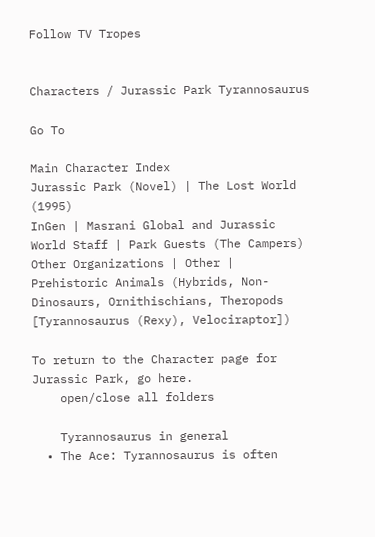Follow TV Tropes


Characters / Jurassic Park Tyrannosaurus

Go To

Main Character Index
Jurassic Park (Novel) | The Lost World (1995)
InGen | Masrani Global and Jurassic World Staff | Park Guests (The Campers)
Other Organizations | Other | Prehistoric Animals (Hybrids, Non-Dinosaurs, Ornithischians, Theropods [Tyrannosaurus (Rexy), Velociraptor])

To return to the Character page for Jurassic Park, go here.
    open/close all folders

    Tyrannosaurus in general
  • The Ace: Tyrannosaurus is often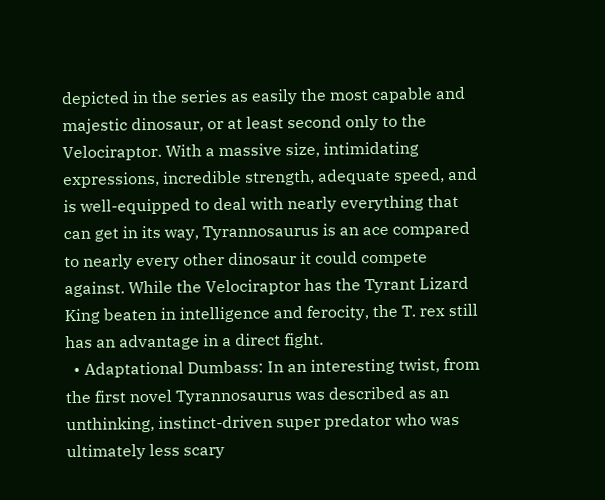depicted in the series as easily the most capable and majestic dinosaur, or at least second only to the Velociraptor. With a massive size, intimidating expressions, incredible strength, adequate speed, and is well-equipped to deal with nearly everything that can get in its way, Tyrannosaurus is an ace compared to nearly every other dinosaur it could compete against. While the Velociraptor has the Tyrant Lizard King beaten in intelligence and ferocity, the T. rex still has an advantage in a direct fight.
  • Adaptational Dumbass: In an interesting twist, from the first novel Tyrannosaurus was described as an unthinking, instinct-driven super predator who was ultimately less scary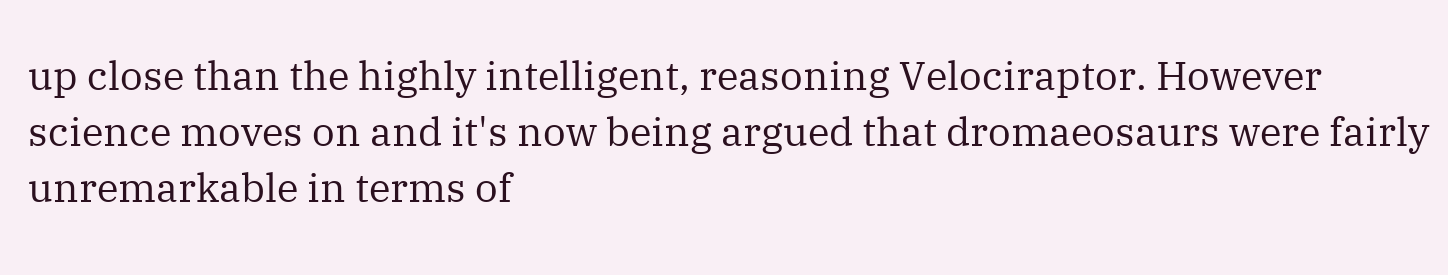up close than the highly intelligent, reasoning Velociraptor. However science moves on and it's now being argued that dromaeosaurs were fairly unremarkable in terms of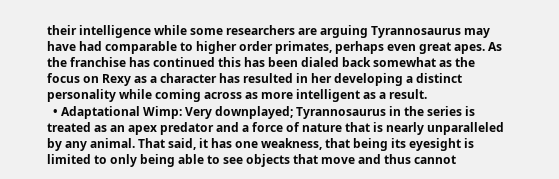their intelligence while some researchers are arguing Tyrannosaurus may have had comparable to higher order primates, perhaps even great apes. As the franchise has continued this has been dialed back somewhat as the focus on Rexy as a character has resulted in her developing a distinct personality while coming across as more intelligent as a result.
  • Adaptational Wimp: Very downplayed; Tyrannosaurus in the series is treated as an apex predator and a force of nature that is nearly unparalleled by any animal. That said, it has one weakness, that being its eyesight is limited to only being able to see objects that move and thus cannot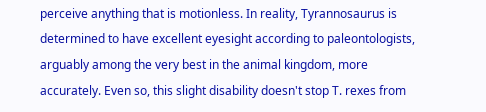perceive anything that is motionless. In reality, Tyrannosaurus is determined to have excellent eyesight according to paleontologists, arguably among the very best in the animal kingdom, more accurately. Even so, this slight disability doesn't stop T. rexes from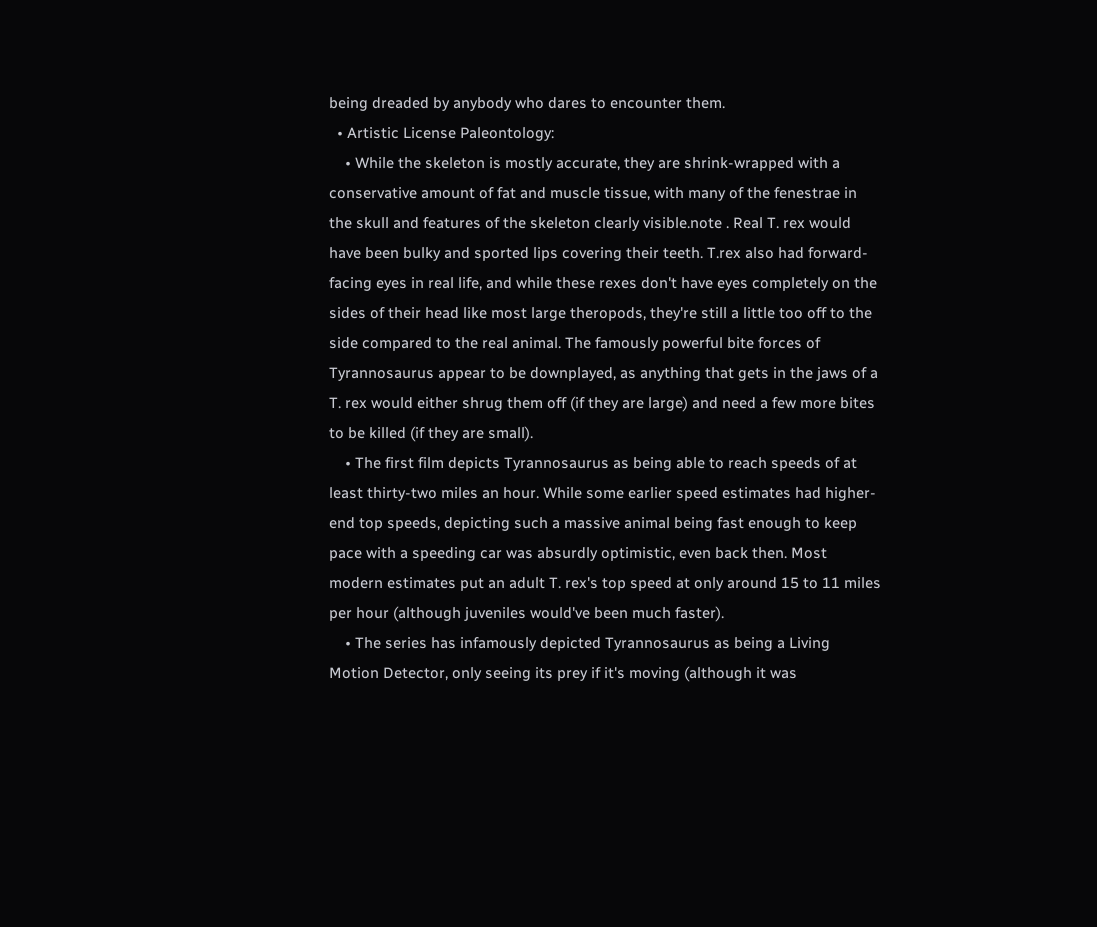being dreaded by anybody who dares to encounter them.
  • Artistic License Paleontology:
    • While the skeleton is mostly accurate, they are shrink-wrapped with a conservative amount of fat and muscle tissue, with many of the fenestrae in the skull and features of the skeleton clearly visible.note . Real T. rex would have been bulky and sported lips covering their teeth. T.rex also had forward-facing eyes in real life, and while these rexes don't have eyes completely on the sides of their head like most large theropods, they're still a little too off to the side compared to the real animal. The famously powerful bite forces of Tyrannosaurus appear to be downplayed, as anything that gets in the jaws of a T. rex would either shrug them off (if they are large) and need a few more bites to be killed (if they are small).
    • The first film depicts Tyrannosaurus as being able to reach speeds of at least thirty-two miles an hour. While some earlier speed estimates had higher-end top speeds, depicting such a massive animal being fast enough to keep pace with a speeding car was absurdly optimistic, even back then. Most modern estimates put an adult T. rex's top speed at only around 15 to 11 miles per hour (although juveniles would've been much faster).
    • The series has infamously depicted Tyrannosaurus as being a Living Motion Detector, only seeing its prey if it's moving (although it was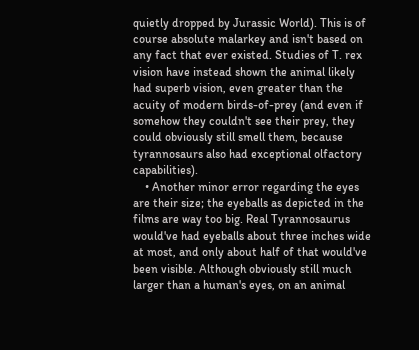quietly dropped by Jurassic World). This is of course absolute malarkey and isn't based on any fact that ever existed. Studies of T. rex vision have instead shown the animal likely had superb vision, even greater than the acuity of modern birds-of-prey (and even if somehow they couldn't see their prey, they could obviously still smell them, because tyrannosaurs also had exceptional olfactory capabilities).
    • Another minor error regarding the eyes are their size; the eyeballs as depicted in the films are way too big. Real Tyrannosaurus would've had eyeballs about three inches wide at most, and only about half of that would've been visible. Although obviously still much larger than a human's eyes, on an animal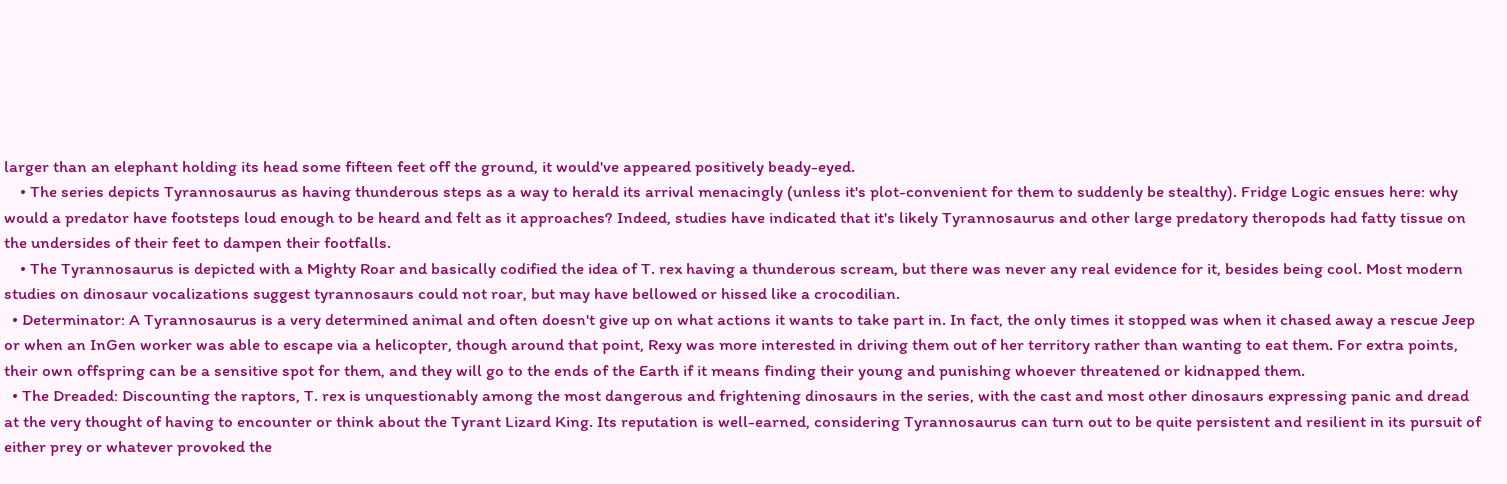larger than an elephant holding its head some fifteen feet off the ground, it would've appeared positively beady-eyed.
    • The series depicts Tyrannosaurus as having thunderous steps as a way to herald its arrival menacingly (unless it's plot-convenient for them to suddenly be stealthy). Fridge Logic ensues here: why would a predator have footsteps loud enough to be heard and felt as it approaches? Indeed, studies have indicated that it's likely Tyrannosaurus and other large predatory theropods had fatty tissue on the undersides of their feet to dampen their footfalls.
    • The Tyrannosaurus is depicted with a Mighty Roar and basically codified the idea of T. rex having a thunderous scream, but there was never any real evidence for it, besides being cool. Most modern studies on dinosaur vocalizations suggest tyrannosaurs could not roar, but may have bellowed or hissed like a crocodilian.
  • Determinator: A Tyrannosaurus is a very determined animal and often doesn't give up on what actions it wants to take part in. In fact, the only times it stopped was when it chased away a rescue Jeep or when an InGen worker was able to escape via a helicopter, though around that point, Rexy was more interested in driving them out of her territory rather than wanting to eat them. For extra points, their own offspring can be a sensitive spot for them, and they will go to the ends of the Earth if it means finding their young and punishing whoever threatened or kidnapped them.
  • The Dreaded: Discounting the raptors, T. rex is unquestionably among the most dangerous and frightening dinosaurs in the series, with the cast and most other dinosaurs expressing panic and dread at the very thought of having to encounter or think about the Tyrant Lizard King. Its reputation is well-earned, considering Tyrannosaurus can turn out to be quite persistent and resilient in its pursuit of either prey or whatever provoked the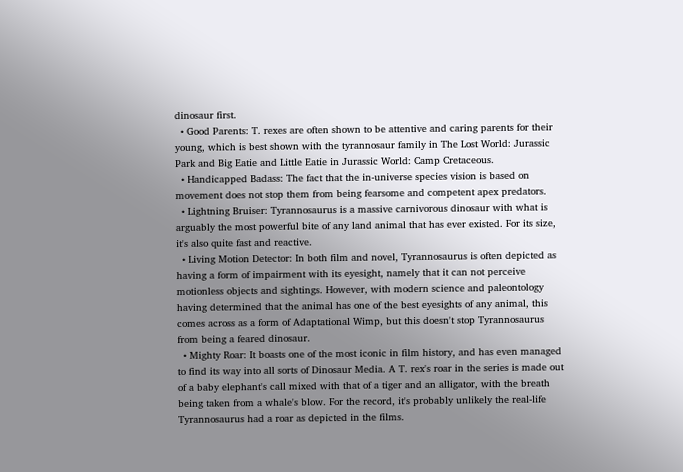dinosaur first.
  • Good Parents: T. rexes are often shown to be attentive and caring parents for their young, which is best shown with the tyrannosaur family in The Lost World: Jurassic Park and Big Eatie and Little Eatie in Jurassic World: Camp Cretaceous.
  • Handicapped Badass: The fact that the in-universe species vision is based on movement does not stop them from being fearsome and competent apex predators.
  • Lightning Bruiser: Tyrannosaurus is a massive carnivorous dinosaur with what is arguably the most powerful bite of any land animal that has ever existed. For its size, it's also quite fast and reactive.
  • Living Motion Detector: In both film and novel, Tyrannosaurus is often depicted as having a form of impairment with its eyesight, namely that it can not perceive motionless objects and sightings. However, with modern science and paleontology having determined that the animal has one of the best eyesights of any animal, this comes across as a form of Adaptational Wimp, but this doesn't stop Tyrannosaurus from being a feared dinosaur.
  • Mighty Roar: It boasts one of the most iconic in film history, and has even managed to find its way into all sorts of Dinosaur Media. A T. rex's roar in the series is made out of a baby elephant's call mixed with that of a tiger and an alligator, with the breath being taken from a whale's blow. For the record, it's probably unlikely the real-life Tyrannosaurus had a roar as depicted in the films.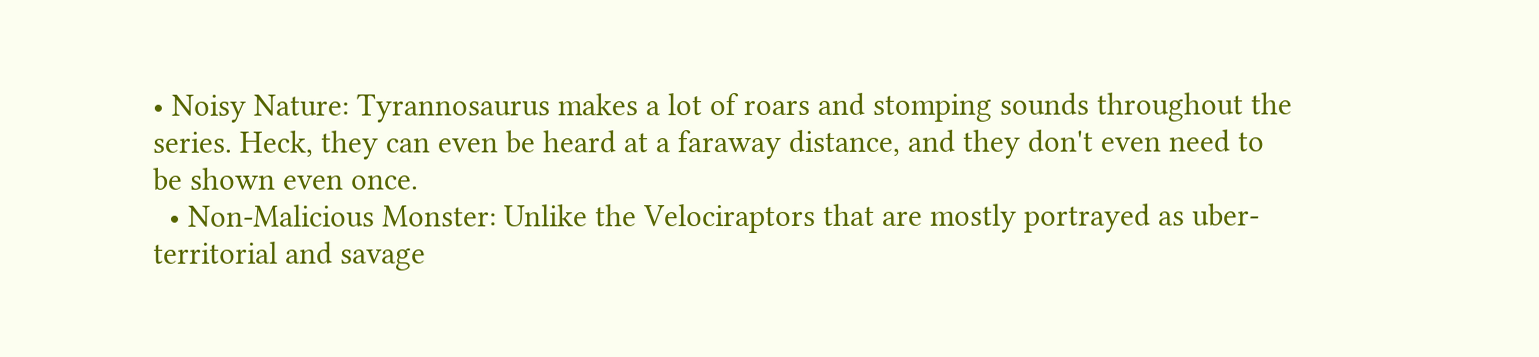• Noisy Nature: Tyrannosaurus makes a lot of roars and stomping sounds throughout the series. Heck, they can even be heard at a faraway distance, and they don't even need to be shown even once.
  • Non-Malicious Monster: Unlike the Velociraptors that are mostly portrayed as uber-territorial and savage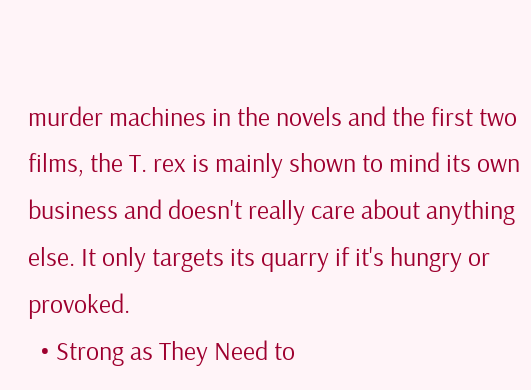murder machines in the novels and the first two films, the T. rex is mainly shown to mind its own business and doesn't really care about anything else. It only targets its quarry if it's hungry or provoked.
  • Strong as They Need to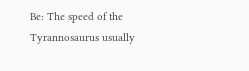Be: The speed of the Tyrannosaurus usually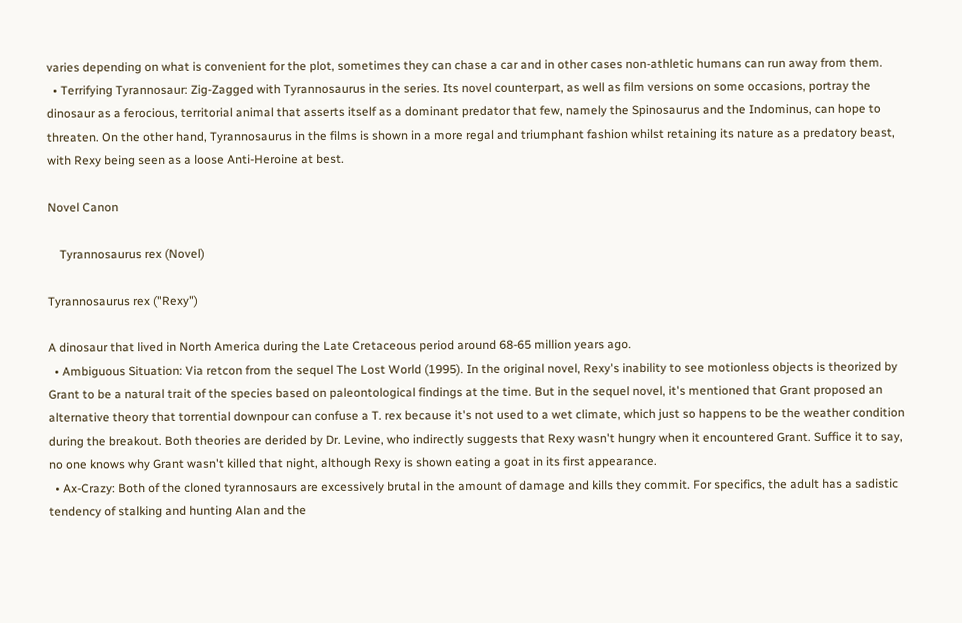varies depending on what is convenient for the plot, sometimes they can chase a car and in other cases non-athletic humans can run away from them.
  • Terrifying Tyrannosaur: Zig-Zagged with Tyrannosaurus in the series. Its novel counterpart, as well as film versions on some occasions, portray the dinosaur as a ferocious, territorial animal that asserts itself as a dominant predator that few, namely the Spinosaurus and the Indominus, can hope to threaten. On the other hand, Tyrannosaurus in the films is shown in a more regal and triumphant fashion whilst retaining its nature as a predatory beast, with Rexy being seen as a loose Anti-Heroine at best.

Novel Canon

    Tyrannosaurus rex (Novel)

Tyrannosaurus rex ("Rexy")

A dinosaur that lived in North America during the Late Cretaceous period around 68-65 million years ago.
  • Ambiguous Situation: Via retcon from the sequel The Lost World (1995). In the original novel, Rexy's inability to see motionless objects is theorized by Grant to be a natural trait of the species based on paleontological findings at the time. But in the sequel novel, it's mentioned that Grant proposed an alternative theory that torrential downpour can confuse a T. rex because it's not used to a wet climate, which just so happens to be the weather condition during the breakout. Both theories are derided by Dr. Levine, who indirectly suggests that Rexy wasn't hungry when it encountered Grant. Suffice it to say, no one knows why Grant wasn't killed that night, although Rexy is shown eating a goat in its first appearance.
  • Ax-Crazy: Both of the cloned tyrannosaurs are excessively brutal in the amount of damage and kills they commit. For specifics, the adult has a sadistic tendency of stalking and hunting Alan and the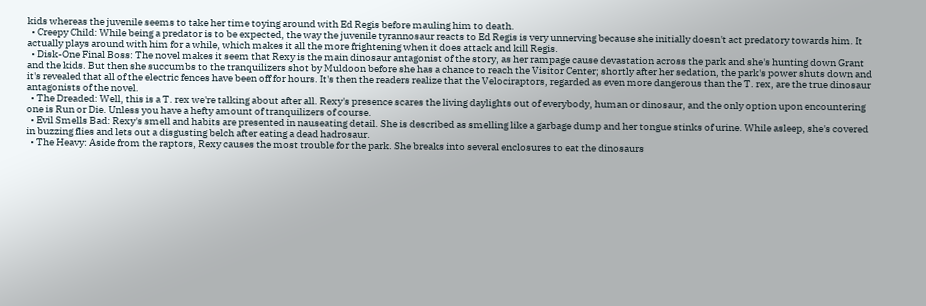kids whereas the juvenile seems to take her time toying around with Ed Regis before mauling him to death.
  • Creepy Child: While being a predator is to be expected, the way the juvenile tyrannosaur reacts to Ed Regis is very unnerving because she initially doesn't act predatory towards him. It actually plays around with him for a while, which makes it all the more frightening when it does attack and kill Regis.
  • Disk-One Final Boss: The novel makes it seem that Rexy is the main dinosaur antagonist of the story, as her rampage cause devastation across the park and she's hunting down Grant and the kids. But then she succumbs to the tranquilizers shot by Muldoon before she has a chance to reach the Visitor Center; shortly after her sedation, the park's power shuts down and it's revealed that all of the electric fences have been off for hours. It's then the readers realize that the Velociraptors, regarded as even more dangerous than the T. rex, are the true dinosaur antagonists of the novel.
  • The Dreaded: Well, this is a T. rex we're talking about after all. Rexy's presence scares the living daylights out of everybody, human or dinosaur, and the only option upon encountering one is Run or Die. Unless you have a hefty amount of tranquilizers of course.
  • Evil Smells Bad: Rexy's smell and habits are presented in nauseating detail. She is described as smelling like a garbage dump and her tongue stinks of urine. While asleep, she's covered in buzzing flies and lets out a disgusting belch after eating a dead hadrosaur.
  • The Heavy: Aside from the raptors, Rexy causes the most trouble for the park. She breaks into several enclosures to eat the dinosaurs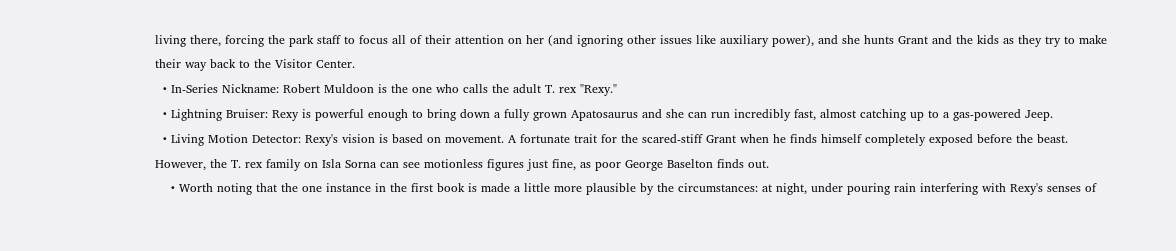living there, forcing the park staff to focus all of their attention on her (and ignoring other issues like auxiliary power), and she hunts Grant and the kids as they try to make their way back to the Visitor Center.
  • In-Series Nickname: Robert Muldoon is the one who calls the adult T. rex "Rexy."
  • Lightning Bruiser: Rexy is powerful enough to bring down a fully grown Apatosaurus and she can run incredibly fast, almost catching up to a gas-powered Jeep.
  • Living Motion Detector: Rexy's vision is based on movement. A fortunate trait for the scared-stiff Grant when he finds himself completely exposed before the beast. However, the T. rex family on Isla Sorna can see motionless figures just fine, as poor George Baselton finds out.
    • Worth noting that the one instance in the first book is made a little more plausible by the circumstances: at night, under pouring rain interfering with Rexy's senses of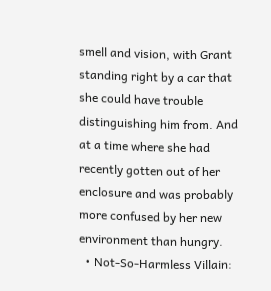smell and vision, with Grant standing right by a car that she could have trouble distinguishing him from. And at a time where she had recently gotten out of her enclosure and was probably more confused by her new environment than hungry.
  • Not-So-Harmless Villain: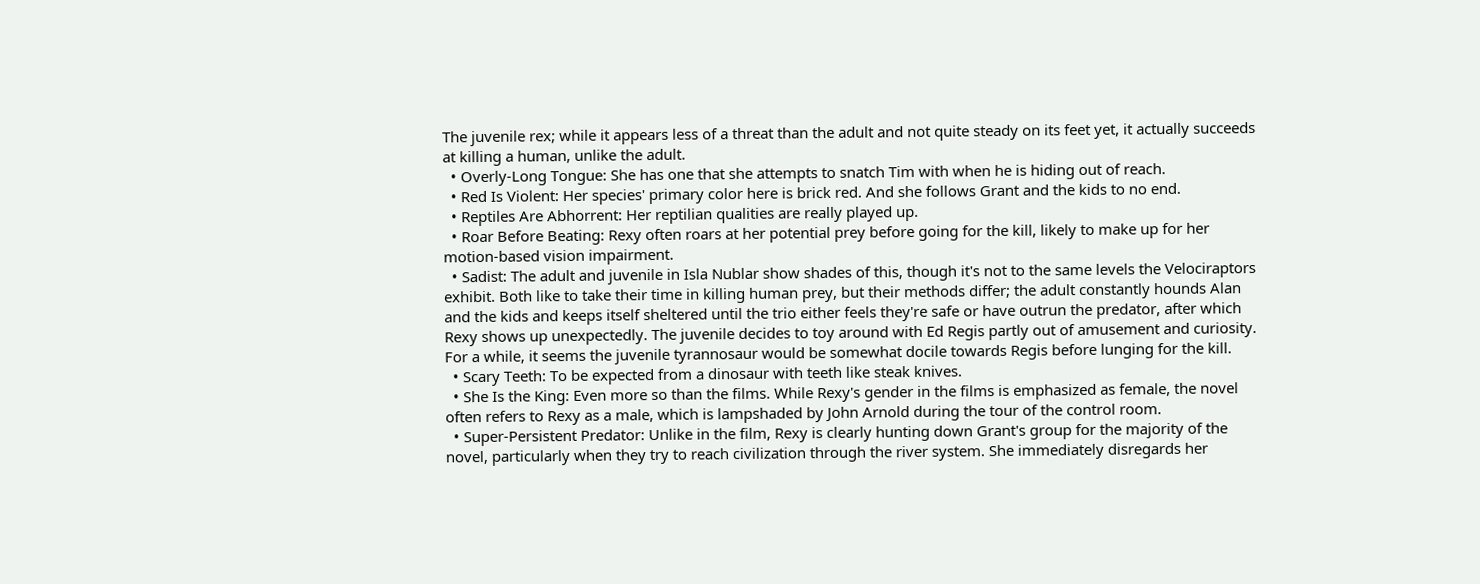The juvenile rex; while it appears less of a threat than the adult and not quite steady on its feet yet, it actually succeeds at killing a human, unlike the adult.
  • Overly-Long Tongue: She has one that she attempts to snatch Tim with when he is hiding out of reach.
  • Red Is Violent: Her species' primary color here is brick red. And she follows Grant and the kids to no end.
  • Reptiles Are Abhorrent: Her reptilian qualities are really played up.
  • Roar Before Beating: Rexy often roars at her potential prey before going for the kill, likely to make up for her motion-based vision impairment.
  • Sadist: The adult and juvenile in Isla Nublar show shades of this, though it's not to the same levels the Velociraptors exhibit. Both like to take their time in killing human prey, but their methods differ; the adult constantly hounds Alan and the kids and keeps itself sheltered until the trio either feels they're safe or have outrun the predator, after which Rexy shows up unexpectedly. The juvenile decides to toy around with Ed Regis partly out of amusement and curiosity. For a while, it seems the juvenile tyrannosaur would be somewhat docile towards Regis before lunging for the kill.
  • Scary Teeth: To be expected from a dinosaur with teeth like steak knives.
  • She Is the King: Even more so than the films. While Rexy's gender in the films is emphasized as female, the novel often refers to Rexy as a male, which is lampshaded by John Arnold during the tour of the control room.
  • Super-Persistent Predator: Unlike in the film, Rexy is clearly hunting down Grant's group for the majority of the novel, particularly when they try to reach civilization through the river system. She immediately disregards her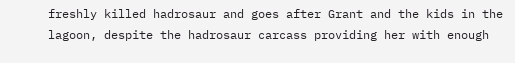freshly killed hadrosaur and goes after Grant and the kids in the lagoon, despite the hadrosaur carcass providing her with enough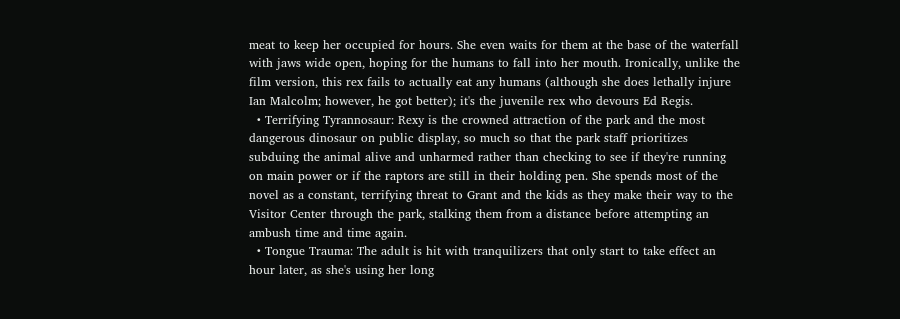meat to keep her occupied for hours. She even waits for them at the base of the waterfall with jaws wide open, hoping for the humans to fall into her mouth. Ironically, unlike the film version, this rex fails to actually eat any humans (although she does lethally injure Ian Malcolm; however, he got better); it's the juvenile rex who devours Ed Regis.
  • Terrifying Tyrannosaur: Rexy is the crowned attraction of the park and the most dangerous dinosaur on public display, so much so that the park staff prioritizes subduing the animal alive and unharmed rather than checking to see if they're running on main power or if the raptors are still in their holding pen. She spends most of the novel as a constant, terrifying threat to Grant and the kids as they make their way to the Visitor Center through the park, stalking them from a distance before attempting an ambush time and time again.
  • Tongue Trauma: The adult is hit with tranquilizers that only start to take effect an hour later, as she's using her long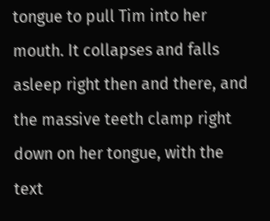tongue to pull Tim into her mouth. It collapses and falls asleep right then and there, and the massive teeth clamp right down on her tongue, with the text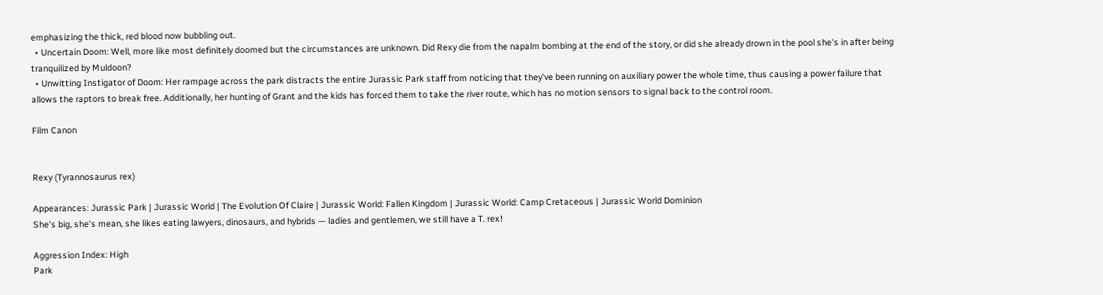emphasizing the thick, red blood now bubbling out.
  • Uncertain Doom: Well, more like most definitely doomed but the circumstances are unknown. Did Rexy die from the napalm bombing at the end of the story, or did she already drown in the pool she's in after being tranquilized by Muldoon?
  • Unwitting Instigator of Doom: Her rampage across the park distracts the entire Jurassic Park staff from noticing that they've been running on auxiliary power the whole time, thus causing a power failure that allows the raptors to break free. Additionally, her hunting of Grant and the kids has forced them to take the river route, which has no motion sensors to signal back to the control room.

Film Canon


Rexy (Tyrannosaurus rex)

Appearances: Jurassic Park | Jurassic World | The Evolution Of Claire | Jurassic World: Fallen Kingdom | Jurassic World: Camp Cretaceous | Jurassic World Dominion
She's big, she's mean, she likes eating lawyers, dinosaurs, and hybrids — ladies and gentlemen, we still have a T. rex!

Aggression Index: High
Park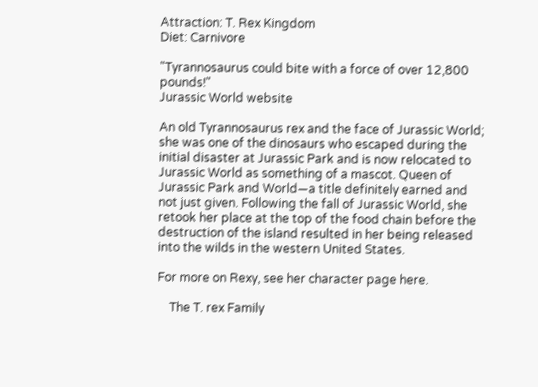Attraction: T. Rex Kingdom
Diet: Carnivore

"Tyrannosaurus could bite with a force of over 12,800 pounds!"
Jurassic World website

An old Tyrannosaurus rex and the face of Jurassic World; she was one of the dinosaurs who escaped during the initial disaster at Jurassic Park and is now relocated to Jurassic World as something of a mascot. Queen of Jurassic Park and World—a title definitely earned and not just given. Following the fall of Jurassic World, she retook her place at the top of the food chain before the destruction of the island resulted in her being released into the wilds in the western United States.

For more on Rexy, see her character page here.

    The T. rex Family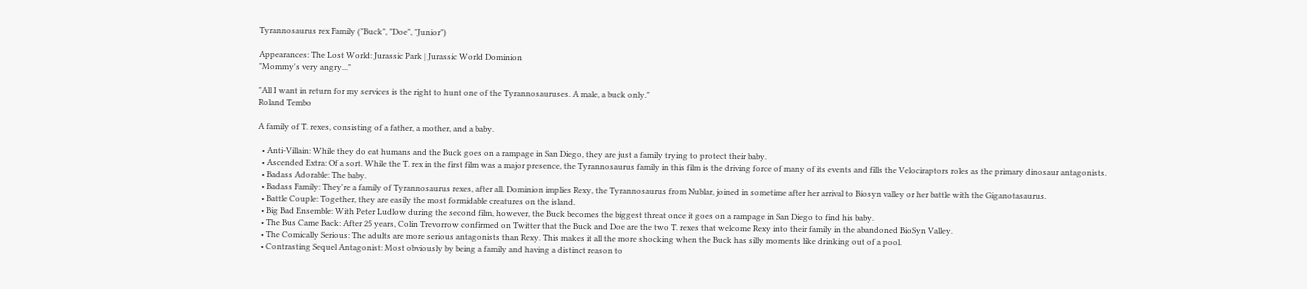Tyrannosaurus rex Family ("Buck", "Doe", "Junior")

Appearances: The Lost World: Jurassic Park | Jurassic World Dominion
"Mommy's very angry..."

"All I want in return for my services is the right to hunt one of the Tyrannosauruses. A male, a buck only."
Roland Tembo

A family of T. rexes, consisting of a father, a mother, and a baby.

  • Anti-Villain: While they do eat humans and the Buck goes on a rampage in San Diego, they are just a family trying to protect their baby.
  • Ascended Extra: Of a sort. While the T. rex in the first film was a major presence, the Tyrannosaurus family in this film is the driving force of many of its events and fills the Velociraptors roles as the primary dinosaur antagonists.
  • Badass Adorable: The baby.
  • Badass Family: They're a family of Tyrannosaurus rexes, after all. Dominion implies Rexy, the Tyrannosaurus from Nublar, joined in sometime after her arrival to Biosyn valley or her battle with the Giganotasaurus.
  • Battle Couple: Together, they are easily the most formidable creatures on the island.
  • Big Bad Ensemble: With Peter Ludlow during the second film, however, the Buck becomes the biggest threat once it goes on a rampage in San Diego to find his baby.
  • The Bus Came Back: After 25 years, Colin Trevorrow confirmed on Twitter that the Buck and Doe are the two T. rexes that welcome Rexy into their family in the abandoned BioSyn Valley.
  • The Comically Serious: The adults are more serious antagonists than Rexy. This makes it all the more shocking when the Buck has silly moments like drinking out of a pool.
  • Contrasting Sequel Antagonist: Most obviously by being a family and having a distinct reason to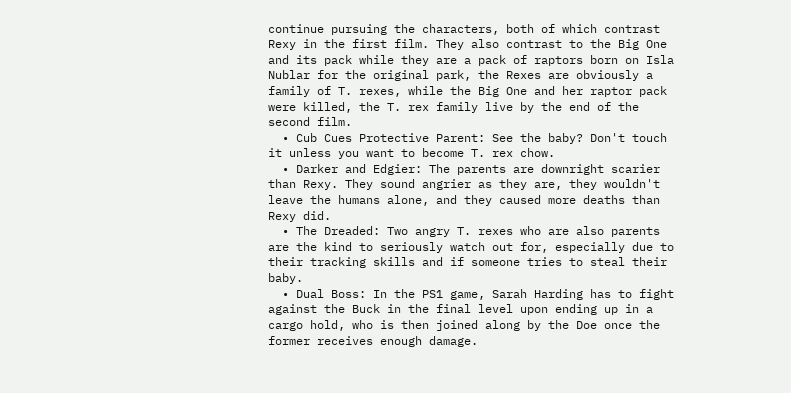continue pursuing the characters, both of which contrast Rexy in the first film. They also contrast to the Big One and its pack while they are a pack of raptors born on Isla Nublar for the original park, the Rexes are obviously a family of T. rexes, while the Big One and her raptor pack were killed, the T. rex family live by the end of the second film.
  • Cub Cues Protective Parent: See the baby? Don't touch it unless you want to become T. rex chow.
  • Darker and Edgier: The parents are downright scarier than Rexy. They sound angrier as they are, they wouldn't leave the humans alone, and they caused more deaths than Rexy did.
  • The Dreaded: Two angry T. rexes who are also parents are the kind to seriously watch out for, especially due to their tracking skills and if someone tries to steal their baby.
  • Dual Boss: In the PS1 game, Sarah Harding has to fight against the Buck in the final level upon ending up in a cargo hold, who is then joined along by the Doe once the former receives enough damage.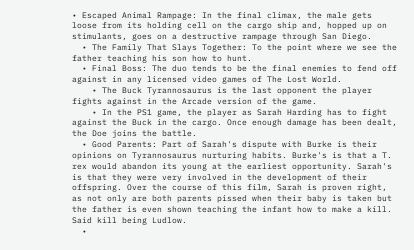• Escaped Animal Rampage: In the final climax, the male gets loose from its holding cell on the cargo ship and, hopped up on stimulants, goes on a destructive rampage through San Diego.
  • The Family That Slays Together: To the point where we see the father teaching his son how to hunt.
  • Final Boss: The duo tends to be the final enemies to fend off against in any licensed video games of The Lost World.
    • The Buck Tyrannosaurus is the last opponent the player fights against in the Arcade version of the game.
    • In the PS1 game, the player as Sarah Harding has to fight against the Buck in the cargo. Once enough damage has been dealt, the Doe joins the battle.
  • Good Parents: Part of Sarah's dispute with Burke is their opinions on Tyrannosaurus nurturing habits. Burke's is that a T. rex would abandon its young at the earliest opportunity. Sarah's is that they were very involved in the development of their offspring. Over the course of this film, Sarah is proven right, as not only are both parents pissed when their baby is taken but the father is even shown teaching the infant how to make a kill. Said kill being Ludlow.
  •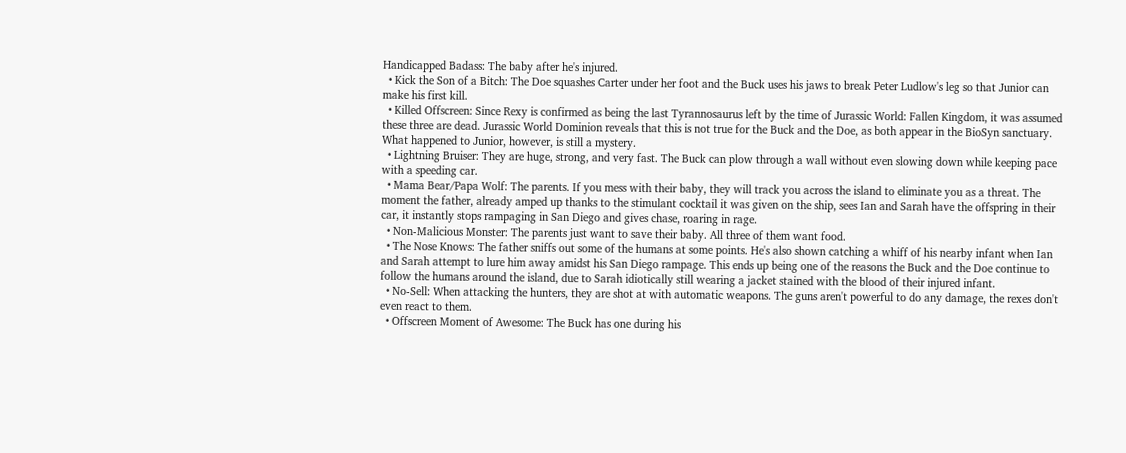Handicapped Badass: The baby after he's injured.
  • Kick the Son of a Bitch: The Doe squashes Carter under her foot and the Buck uses his jaws to break Peter Ludlow's leg so that Junior can make his first kill.
  • Killed Offscreen: Since Rexy is confirmed as being the last Tyrannosaurus left by the time of Jurassic World: Fallen Kingdom, it was assumed these three are dead. Jurassic World Dominion reveals that this is not true for the Buck and the Doe, as both appear in the BioSyn sanctuary. What happened to Junior, however, is still a mystery.
  • Lightning Bruiser: They are huge, strong, and very fast. The Buck can plow through a wall without even slowing down while keeping pace with a speeding car.
  • Mama Bear/Papa Wolf: The parents. If you mess with their baby, they will track you across the island to eliminate you as a threat. The moment the father, already amped up thanks to the stimulant cocktail it was given on the ship, sees Ian and Sarah have the offspring in their car, it instantly stops rampaging in San Diego and gives chase, roaring in rage.
  • Non-Malicious Monster: The parents just want to save their baby. All three of them want food.
  • The Nose Knows: The father sniffs out some of the humans at some points. He's also shown catching a whiff of his nearby infant when Ian and Sarah attempt to lure him away amidst his San Diego rampage. This ends up being one of the reasons the Buck and the Doe continue to follow the humans around the island, due to Sarah idiotically still wearing a jacket stained with the blood of their injured infant.
  • No-Sell: When attacking the hunters, they are shot at with automatic weapons. The guns aren't powerful to do any damage, the rexes don't even react to them.
  • Offscreen Moment of Awesome: The Buck has one during his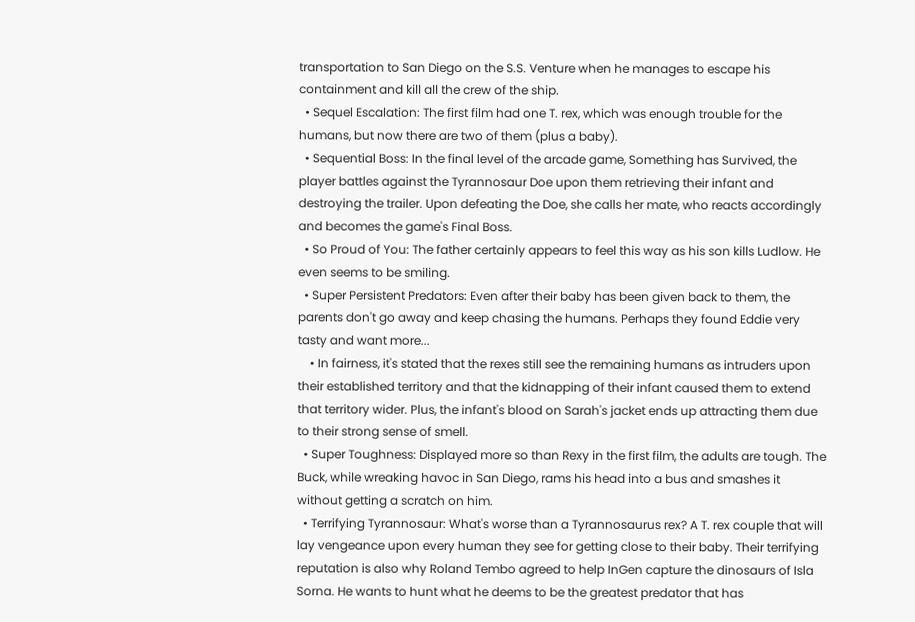transportation to San Diego on the S.S. Venture when he manages to escape his containment and kill all the crew of the ship.
  • Sequel Escalation: The first film had one T. rex, which was enough trouble for the humans, but now there are two of them (plus a baby).
  • Sequential Boss: In the final level of the arcade game, Something has Survived, the player battles against the Tyrannosaur Doe upon them retrieving their infant and destroying the trailer. Upon defeating the Doe, she calls her mate, who reacts accordingly and becomes the game's Final Boss.
  • So Proud of You: The father certainly appears to feel this way as his son kills Ludlow. He even seems to be smiling.
  • Super Persistent Predators: Even after their baby has been given back to them, the parents don't go away and keep chasing the humans. Perhaps they found Eddie very tasty and want more...
    • In fairness, it's stated that the rexes still see the remaining humans as intruders upon their established territory and that the kidnapping of their infant caused them to extend that territory wider. Plus, the infant's blood on Sarah's jacket ends up attracting them due to their strong sense of smell.
  • Super Toughness: Displayed more so than Rexy in the first film, the adults are tough. The Buck, while wreaking havoc in San Diego, rams his head into a bus and smashes it without getting a scratch on him.
  • Terrifying Tyrannosaur: What's worse than a Tyrannosaurus rex? A T. rex couple that will lay vengeance upon every human they see for getting close to their baby. Their terrifying reputation is also why Roland Tembo agreed to help InGen capture the dinosaurs of Isla Sorna. He wants to hunt what he deems to be the greatest predator that has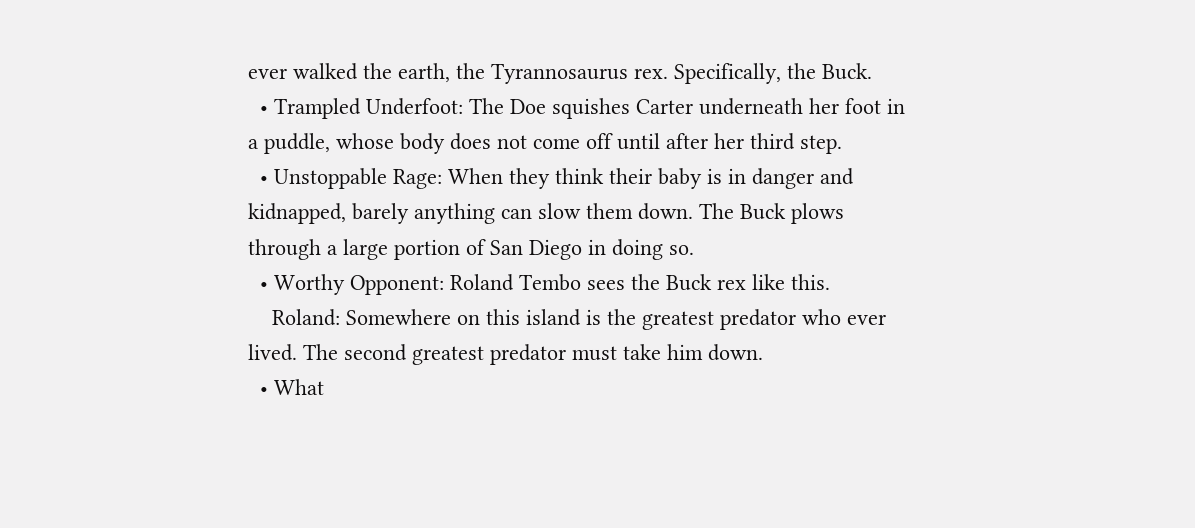ever walked the earth, the Tyrannosaurus rex. Specifically, the Buck.
  • Trampled Underfoot: The Doe squishes Carter underneath her foot in a puddle, whose body does not come off until after her third step.
  • Unstoppable Rage: When they think their baby is in danger and kidnapped, barely anything can slow them down. The Buck plows through a large portion of San Diego in doing so.
  • Worthy Opponent: Roland Tembo sees the Buck rex like this.
    Roland: Somewhere on this island is the greatest predator who ever lived. The second greatest predator must take him down.
  • What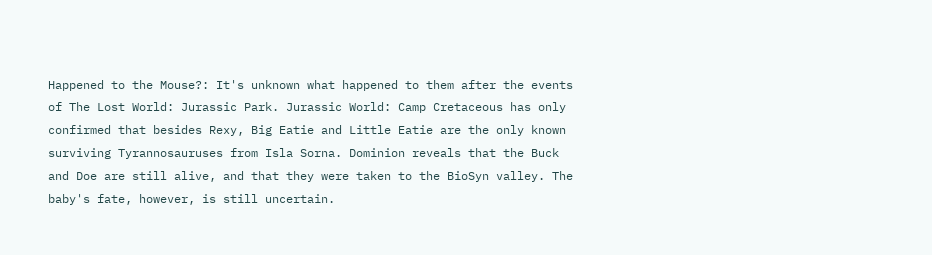Happened to the Mouse?: It's unknown what happened to them after the events of The Lost World: Jurassic Park. Jurassic World: Camp Cretaceous has only confirmed that besides Rexy, Big Eatie and Little Eatie are the only known surviving Tyrannosauruses from Isla Sorna. Dominion reveals that the Buck and Doe are still alive, and that they were taken to the BioSyn valley. The baby's fate, however, is still uncertain.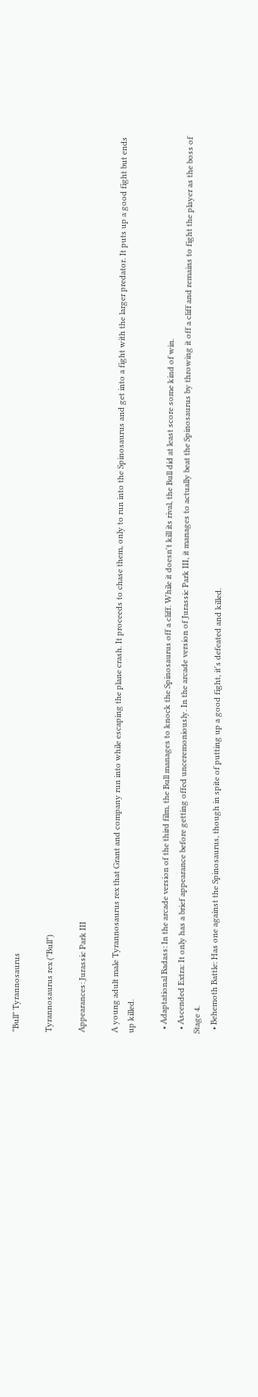"Bull" Tyrannosaurus

Tyrannosaurus rex ("Bull")

Appearances: Jurassic Park III

A young adult male Tyrannosaurus rex that Grant and company run into while escaping the plane crash. It proceeds to chase them, only to run into the Spinosaurus and get into a fight with the larger predator. It puts up a good fight but ends up killed.

  • Adaptational Badass: In the arcade version of the third film, the Bull manages to knock the Spinosaurus off a cliff. While it doesn't kill its rival, the Bull did at least score some kind of win.
  • Ascended Extra: It only has a brief appearance before getting offed unceremoniously. In the arcade version of Jurassic Park III, it manages to actually beat the Spinosaurus by throwing it off a cliff and remains to fight the player as the boss of Stage 4.
  • Behemoth Battle: Has one against the Spinosaurus, though in spite of putting up a good fight, it's defeated and killed.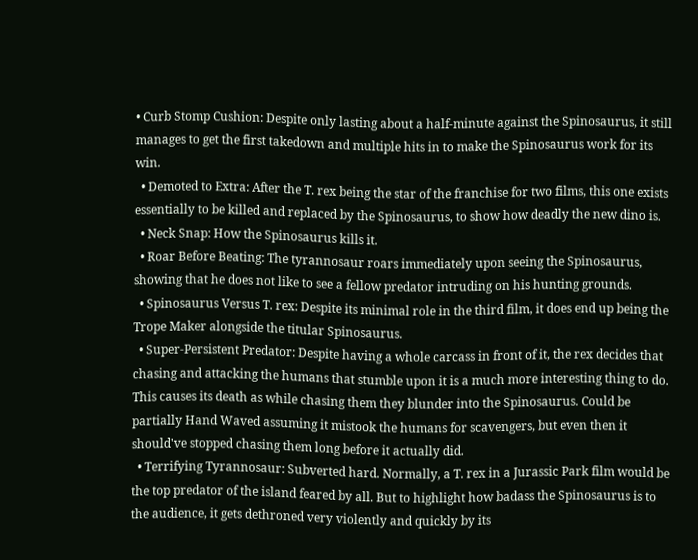• Curb Stomp Cushion: Despite only lasting about a half-minute against the Spinosaurus, it still manages to get the first takedown and multiple hits in to make the Spinosaurus work for its win.
  • Demoted to Extra: After the T. rex being the star of the franchise for two films, this one exists essentially to be killed and replaced by the Spinosaurus, to show how deadly the new dino is.
  • Neck Snap: How the Spinosaurus kills it.
  • Roar Before Beating: The tyrannosaur roars immediately upon seeing the Spinosaurus, showing that he does not like to see a fellow predator intruding on his hunting grounds.
  • Spinosaurus Versus T. rex: Despite its minimal role in the third film, it does end up being the Trope Maker alongside the titular Spinosaurus.
  • Super-Persistent Predator: Despite having a whole carcass in front of it, the rex decides that chasing and attacking the humans that stumble upon it is a much more interesting thing to do. This causes its death as while chasing them they blunder into the Spinosaurus. Could be partially Hand Waved assuming it mistook the humans for scavengers, but even then it should've stopped chasing them long before it actually did.
  • Terrifying Tyrannosaur: Subverted hard. Normally, a T. rex in a Jurassic Park film would be the top predator of the island feared by all. But to highlight how badass the Spinosaurus is to the audience, it gets dethroned very violently and quickly by its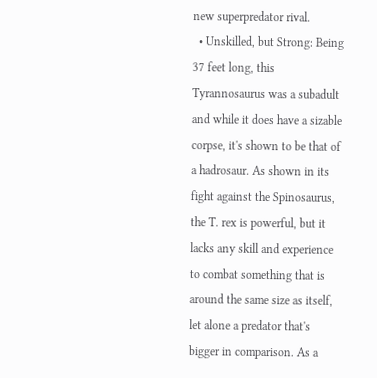new superpredator rival.
  • Unskilled, but Strong: Being 37 feet long, this Tyrannosaurus was a subadult and while it does have a sizable corpse, it's shown to be that of a hadrosaur. As shown in its fight against the Spinosaurus, the T. rex is powerful, but it lacks any skill and experience to combat something that is around the same size as itself, let alone a predator that's bigger in comparison. As a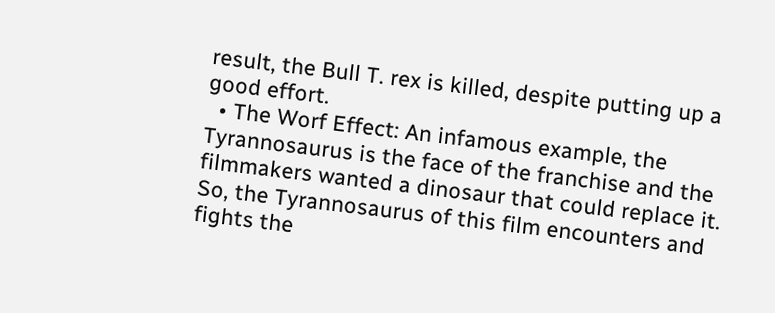result, the Bull T. rex is killed, despite putting up a good effort.
  • The Worf Effect: An infamous example, the Tyrannosaurus is the face of the franchise and the filmmakers wanted a dinosaur that could replace it. So, the Tyrannosaurus of this film encounters and fights the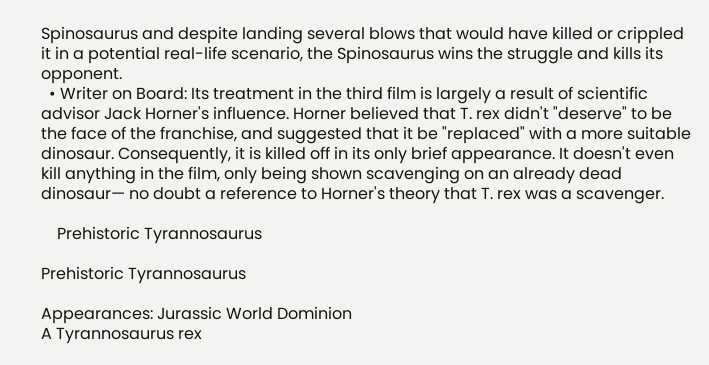Spinosaurus and despite landing several blows that would have killed or crippled it in a potential real-life scenario, the Spinosaurus wins the struggle and kills its opponent.
  • Writer on Board: Its treatment in the third film is largely a result of scientific advisor Jack Horner's influence. Horner believed that T. rex didn't "deserve" to be the face of the franchise, and suggested that it be "replaced" with a more suitable dinosaur. Consequently, it is killed off in its only brief appearance. It doesn't even kill anything in the film, only being shown scavenging on an already dead dinosaur— no doubt a reference to Horner's theory that T. rex was a scavenger.

    Prehistoric Tyrannosaurus

Prehistoric Tyrannosaurus

Appearances: Jurassic World Dominion
A Tyrannosaurus rex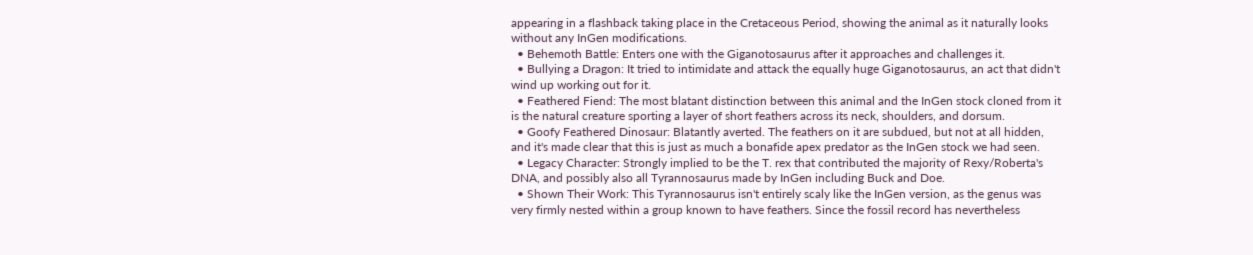appearing in a flashback taking place in the Cretaceous Period, showing the animal as it naturally looks without any InGen modifications.
  • Behemoth Battle: Enters one with the Giganotosaurus after it approaches and challenges it.
  • Bullying a Dragon: It tried to intimidate and attack the equally huge Giganotosaurus, an act that didn't wind up working out for it.
  • Feathered Fiend: The most blatant distinction between this animal and the InGen stock cloned from it is the natural creature sporting a layer of short feathers across its neck, shoulders, and dorsum.
  • Goofy Feathered Dinosaur: Blatantly averted. The feathers on it are subdued, but not at all hidden, and it's made clear that this is just as much a bonafide apex predator as the InGen stock we had seen.
  • Legacy Character: Strongly implied to be the T. rex that contributed the majority of Rexy/Roberta's DNA, and possibly also all Tyrannosaurus made by InGen including Buck and Doe.
  • Shown Their Work: This Tyrannosaurus isn't entirely scaly like the InGen version, as the genus was very firmly nested within a group known to have feathers. Since the fossil record has nevertheless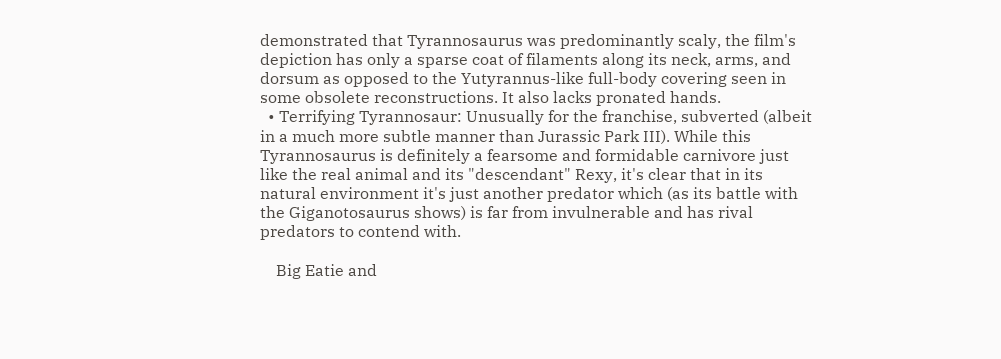demonstrated that Tyrannosaurus was predominantly scaly, the film's depiction has only a sparse coat of filaments along its neck, arms, and dorsum as opposed to the Yutyrannus-like full-body covering seen in some obsolete reconstructions. It also lacks pronated hands.
  • Terrifying Tyrannosaur: Unusually for the franchise, subverted (albeit in a much more subtle manner than Jurassic Park III). While this Tyrannosaurus is definitely a fearsome and formidable carnivore just like the real animal and its "descendant" Rexy, it's clear that in its natural environment it's just another predator which (as its battle with the Giganotosaurus shows) is far from invulnerable and has rival predators to contend with.

    Big Eatie and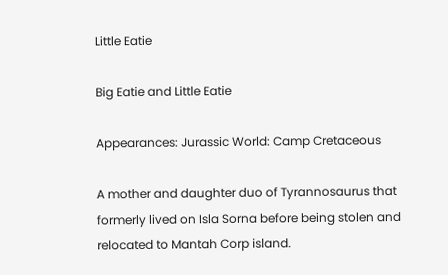Little Eatie

Big Eatie and Little Eatie

Appearances: Jurassic World: Camp Cretaceous

A mother and daughter duo of Tyrannosaurus that formerly lived on Isla Sorna before being stolen and relocated to Mantah Corp island.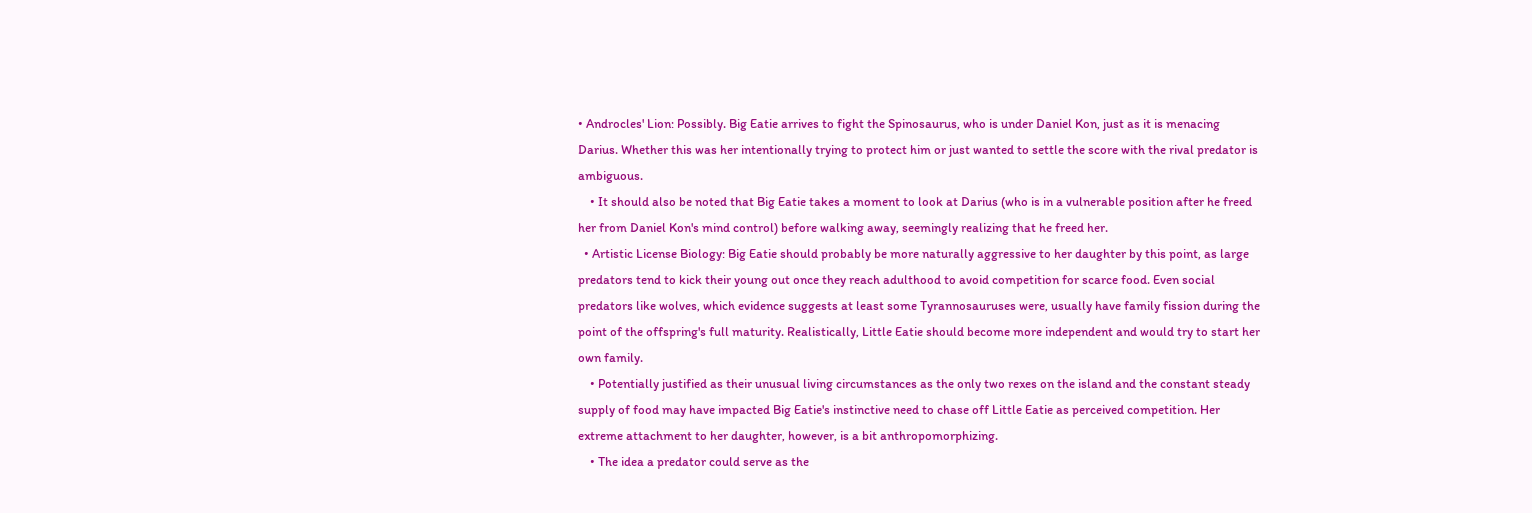• Androcles' Lion: Possibly. Big Eatie arrives to fight the Spinosaurus, who is under Daniel Kon, just as it is menacing Darius. Whether this was her intentionally trying to protect him or just wanted to settle the score with the rival predator is ambiguous.
    • It should also be noted that Big Eatie takes a moment to look at Darius (who is in a vulnerable position after he freed her from Daniel Kon's mind control) before walking away, seemingly realizing that he freed her.
  • Artistic License Biology: Big Eatie should probably be more naturally aggressive to her daughter by this point, as large predators tend to kick their young out once they reach adulthood to avoid competition for scarce food. Even social predators like wolves, which evidence suggests at least some Tyrannosauruses were, usually have family fission during the point of the offspring's full maturity. Realistically, Little Eatie should become more independent and would try to start her own family.
    • Potentially justified as their unusual living circumstances as the only two rexes on the island and the constant steady supply of food may have impacted Big Eatie's instinctive need to chase off Little Eatie as perceived competition. Her extreme attachment to her daughter, however, is a bit anthropomorphizing.
    • The idea a predator could serve as the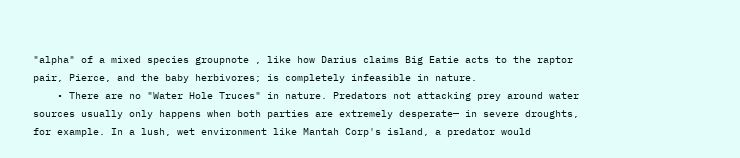"alpha" of a mixed species groupnote , like how Darius claims Big Eatie acts to the raptor pair, Pierce, and the baby herbivores; is completely infeasible in nature.
    • There are no "Water Hole Truces" in nature. Predators not attacking prey around water sources usually only happens when both parties are extremely desperate— in severe droughts, for example. In a lush, wet environment like Mantah Corp's island, a predator would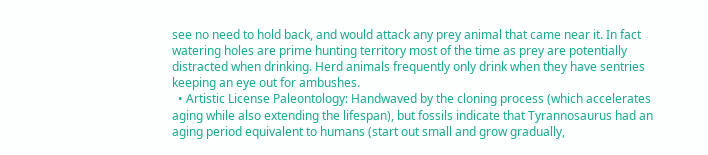see no need to hold back, and would attack any prey animal that came near it. In fact watering holes are prime hunting territory most of the time as prey are potentially distracted when drinking. Herd animals frequently only drink when they have sentries keeping an eye out for ambushes.
  • Artistic License Paleontology: Handwaved by the cloning process (which accelerates aging while also extending the lifespan), but fossils indicate that Tyrannosaurus had an aging period equivalent to humans (start out small and grow gradually,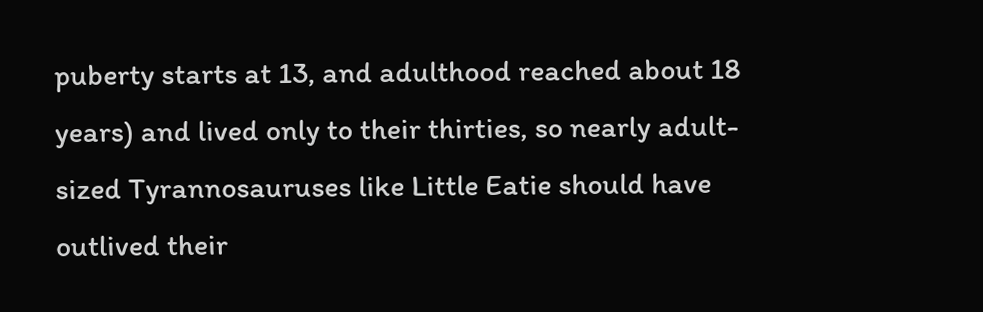puberty starts at 13, and adulthood reached about 18 years) and lived only to their thirties, so nearly adult-sized Tyrannosauruses like Little Eatie should have outlived their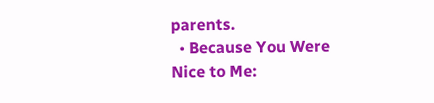parents.
  • Because You Were Nice to Me: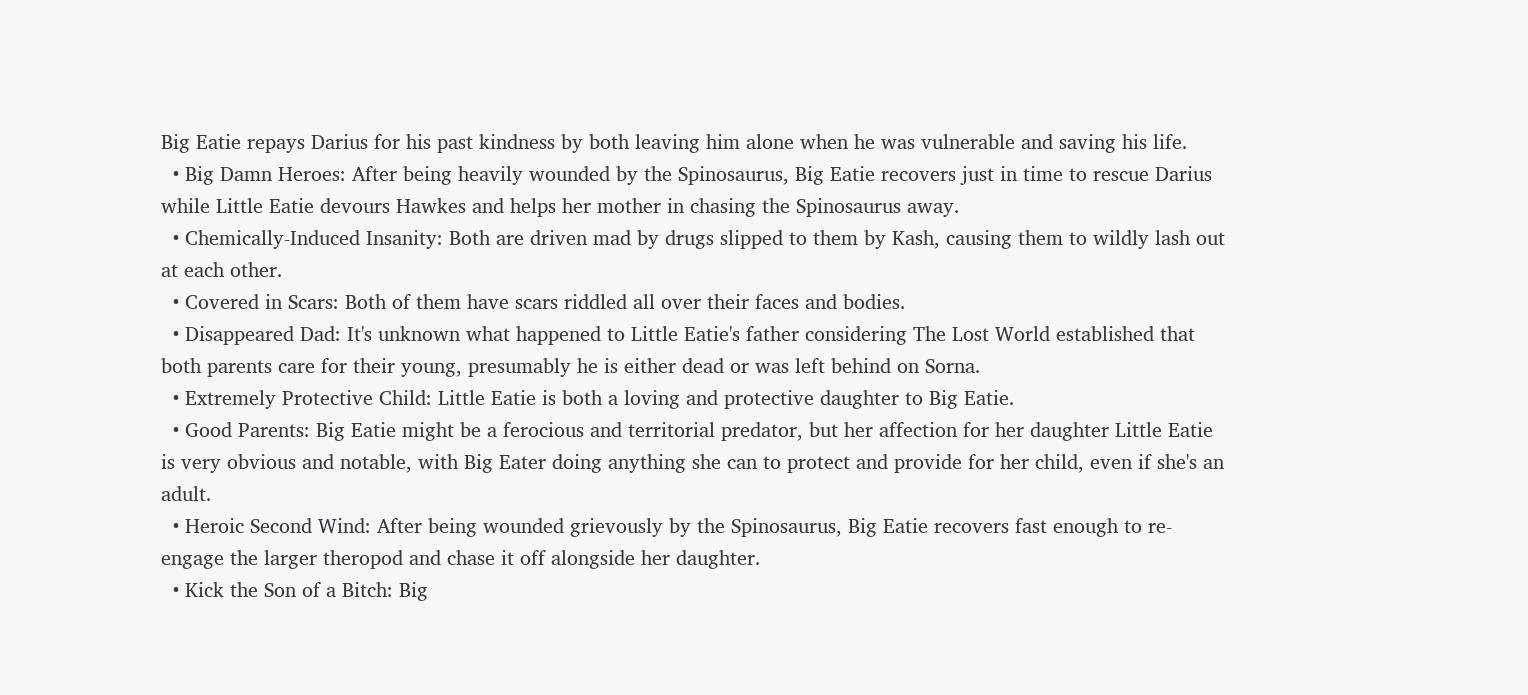Big Eatie repays Darius for his past kindness by both leaving him alone when he was vulnerable and saving his life.
  • Big Damn Heroes: After being heavily wounded by the Spinosaurus, Big Eatie recovers just in time to rescue Darius while Little Eatie devours Hawkes and helps her mother in chasing the Spinosaurus away.
  • Chemically-Induced Insanity: Both are driven mad by drugs slipped to them by Kash, causing them to wildly lash out at each other.
  • Covered in Scars: Both of them have scars riddled all over their faces and bodies.
  • Disappeared Dad: It's unknown what happened to Little Eatie's father considering The Lost World established that both parents care for their young, presumably he is either dead or was left behind on Sorna.
  • Extremely Protective Child: Little Eatie is both a loving and protective daughter to Big Eatie.
  • Good Parents: Big Eatie might be a ferocious and territorial predator, but her affection for her daughter Little Eatie is very obvious and notable, with Big Eater doing anything she can to protect and provide for her child, even if she's an adult.
  • Heroic Second Wind: After being wounded grievously by the Spinosaurus, Big Eatie recovers fast enough to re-engage the larger theropod and chase it off alongside her daughter.
  • Kick the Son of a Bitch: Big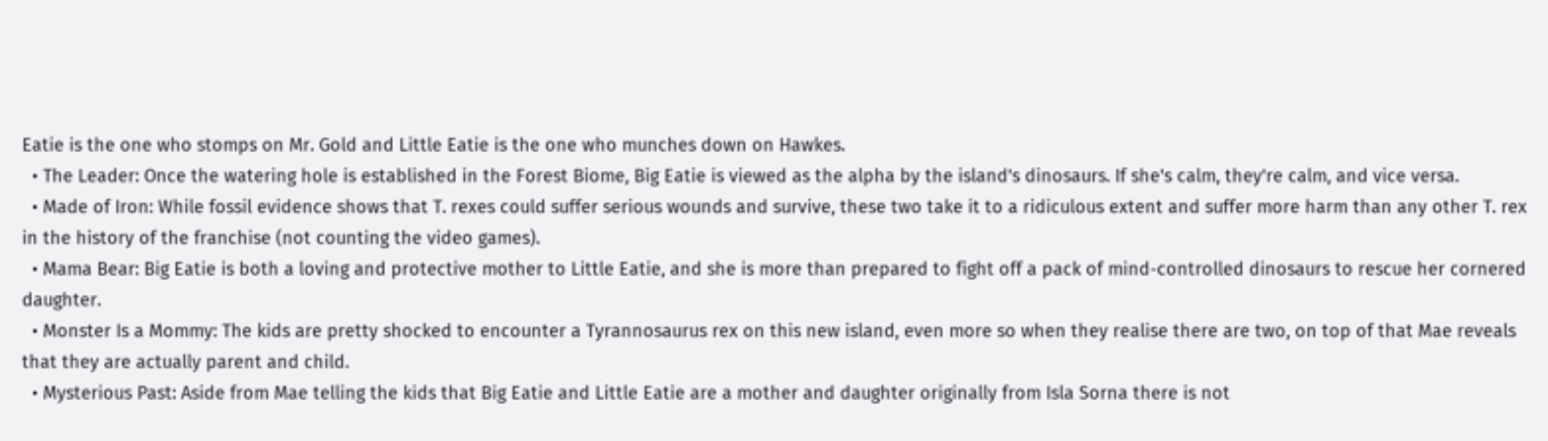Eatie is the one who stomps on Mr. Gold and Little Eatie is the one who munches down on Hawkes.
  • The Leader: Once the watering hole is established in the Forest Biome, Big Eatie is viewed as the alpha by the island's dinosaurs. If she's calm, they're calm, and vice versa.
  • Made of Iron: While fossil evidence shows that T. rexes could suffer serious wounds and survive, these two take it to a ridiculous extent and suffer more harm than any other T. rex in the history of the franchise (not counting the video games).
  • Mama Bear: Big Eatie is both a loving and protective mother to Little Eatie, and she is more than prepared to fight off a pack of mind-controlled dinosaurs to rescue her cornered daughter.
  • Monster Is a Mommy: The kids are pretty shocked to encounter a Tyrannosaurus rex on this new island, even more so when they realise there are two, on top of that Mae reveals that they are actually parent and child.
  • Mysterious Past: Aside from Mae telling the kids that Big Eatie and Little Eatie are a mother and daughter originally from Isla Sorna there is not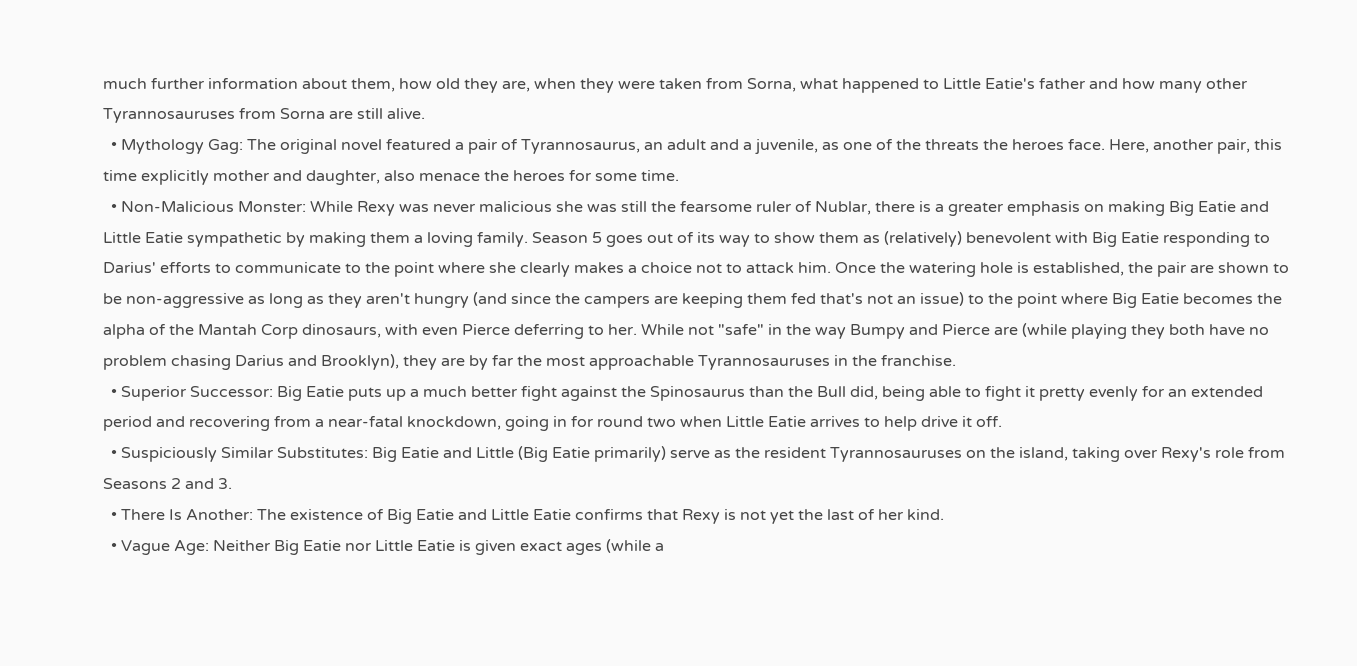much further information about them, how old they are, when they were taken from Sorna, what happened to Little Eatie's father and how many other Tyrannosauruses from Sorna are still alive.
  • Mythology Gag: The original novel featured a pair of Tyrannosaurus, an adult and a juvenile, as one of the threats the heroes face. Here, another pair, this time explicitly mother and daughter, also menace the heroes for some time.
  • Non-Malicious Monster: While Rexy was never malicious she was still the fearsome ruler of Nublar, there is a greater emphasis on making Big Eatie and Little Eatie sympathetic by making them a loving family. Season 5 goes out of its way to show them as (relatively) benevolent with Big Eatie responding to Darius' efforts to communicate to the point where she clearly makes a choice not to attack him. Once the watering hole is established, the pair are shown to be non-aggressive as long as they aren't hungry (and since the campers are keeping them fed that's not an issue) to the point where Big Eatie becomes the alpha of the Mantah Corp dinosaurs, with even Pierce deferring to her. While not "safe" in the way Bumpy and Pierce are (while playing they both have no problem chasing Darius and Brooklyn), they are by far the most approachable Tyrannosauruses in the franchise.
  • Superior Successor: Big Eatie puts up a much better fight against the Spinosaurus than the Bull did, being able to fight it pretty evenly for an extended period and recovering from a near-fatal knockdown, going in for round two when Little Eatie arrives to help drive it off.
  • Suspiciously Similar Substitutes: Big Eatie and Little (Big Eatie primarily) serve as the resident Tyrannosauruses on the island, taking over Rexy's role from Seasons 2 and 3.
  • There Is Another: The existence of Big Eatie and Little Eatie confirms that Rexy is not yet the last of her kind.
  • Vague Age: Neither Big Eatie nor Little Eatie is given exact ages (while a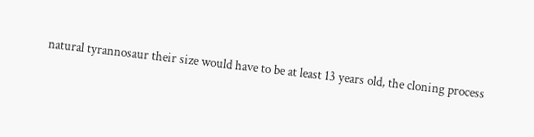natural tyrannosaur their size would have to be at least 13 years old, the cloning process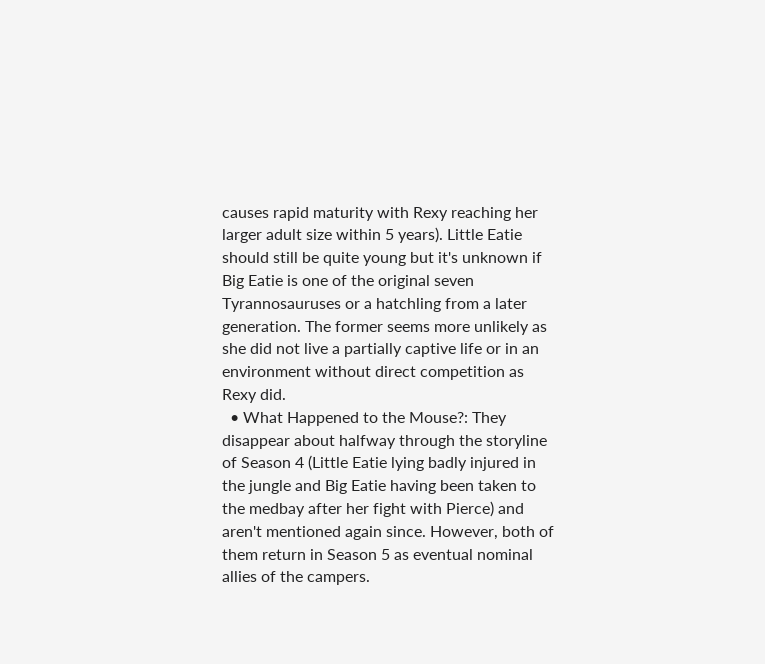causes rapid maturity with Rexy reaching her larger adult size within 5 years). Little Eatie should still be quite young but it's unknown if Big Eatie is one of the original seven Tyrannosauruses or a hatchling from a later generation. The former seems more unlikely as she did not live a partially captive life or in an environment without direct competition as Rexy did.
  • What Happened to the Mouse?: They disappear about halfway through the storyline of Season 4 (Little Eatie lying badly injured in the jungle and Big Eatie having been taken to the medbay after her fight with Pierce) and aren't mentioned again since. However, both of them return in Season 5 as eventual nominal allies of the campers.